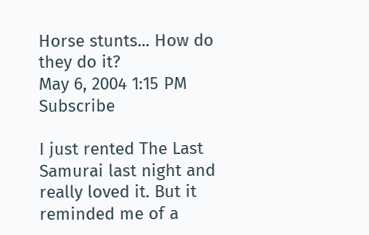Horse stunts... How do they do it?
May 6, 2004 1:15 PM   Subscribe

I just rented The Last Samurai last night and really loved it. But it reminded me of a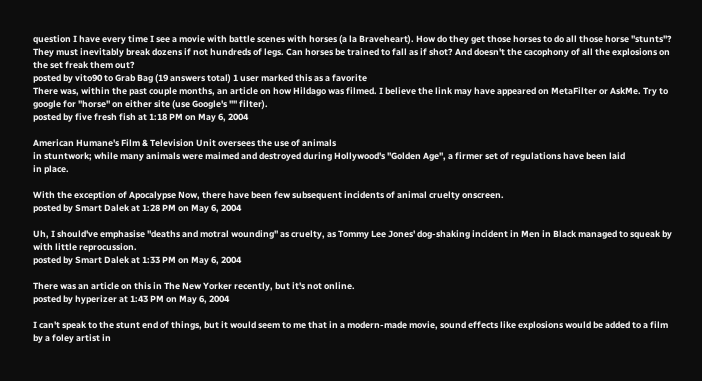question I have every time I see a movie with battle scenes with horses (a la Braveheart). How do they get those horses to do all those horse "stunts"? They must inevitably break dozens if not hundreds of legs. Can horses be trained to fall as if shot? And doesn't the cacophony of all the explosions on the set freak them out?
posted by vito90 to Grab Bag (19 answers total) 1 user marked this as a favorite
There was, within the past couple months, an article on how Hildago was filmed. I believe the link may have appeared on MetaFilter or AskMe. Try to google for "horse" on either site (use Google's "" filter).
posted by five fresh fish at 1:18 PM on May 6, 2004

American Humane's Film & Television Unit oversees the use of animals
in stuntwork; while many animals were maimed and destroyed during Hollywood's "Golden Age", a firmer set of regulations have been laid
in place.

With the exception of Apocalypse Now, there have been few subsequent incidents of animal cruelty onscreen.
posted by Smart Dalek at 1:28 PM on May 6, 2004

Uh, I should've emphasise "deaths and motral wounding" as cruelty, as Tommy Lee Jones' dog-shaking incident in Men in Black managed to squeak by with little reprocussion.
posted by Smart Dalek at 1:33 PM on May 6, 2004

There was an article on this in The New Yorker recently, but it's not online.
posted by hyperizer at 1:43 PM on May 6, 2004

I can't speak to the stunt end of things, but it would seem to me that in a modern-made movie, sound effects like explosions would be added to a film by a foley artist in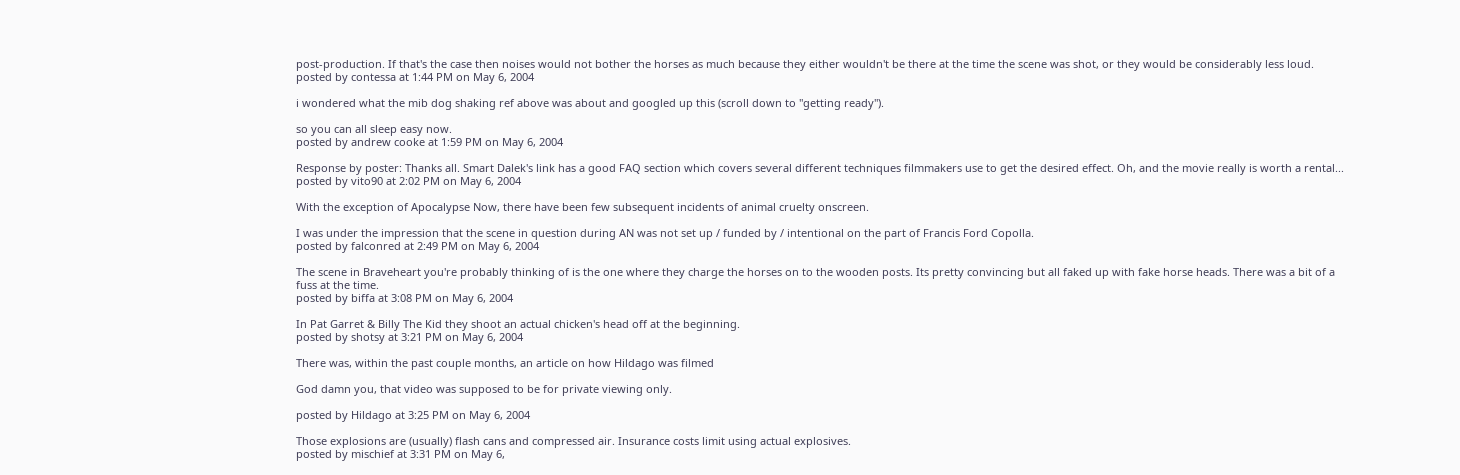post-production. If that's the case then noises would not bother the horses as much because they either wouldn't be there at the time the scene was shot, or they would be considerably less loud.
posted by contessa at 1:44 PM on May 6, 2004

i wondered what the mib dog shaking ref above was about and googled up this (scroll down to "getting ready").

so you can all sleep easy now.
posted by andrew cooke at 1:59 PM on May 6, 2004

Response by poster: Thanks all. Smart Dalek's link has a good FAQ section which covers several different techniques filmmakers use to get the desired effect. Oh, and the movie really is worth a rental...
posted by vito90 at 2:02 PM on May 6, 2004

With the exception of Apocalypse Now, there have been few subsequent incidents of animal cruelty onscreen.

I was under the impression that the scene in question during AN was not set up / funded by / intentional on the part of Francis Ford Copolla.
posted by falconred at 2:49 PM on May 6, 2004

The scene in Braveheart you're probably thinking of is the one where they charge the horses on to the wooden posts. Its pretty convincing but all faked up with fake horse heads. There was a bit of a fuss at the time.
posted by biffa at 3:08 PM on May 6, 2004

In Pat Garret & Billy The Kid they shoot an actual chicken's head off at the beginning.
posted by shotsy at 3:21 PM on May 6, 2004

There was, within the past couple months, an article on how Hildago was filmed

God damn you, that video was supposed to be for private viewing only.

posted by Hildago at 3:25 PM on May 6, 2004

Those explosions are (usually) flash cans and compressed air. Insurance costs limit using actual explosives.
posted by mischief at 3:31 PM on May 6,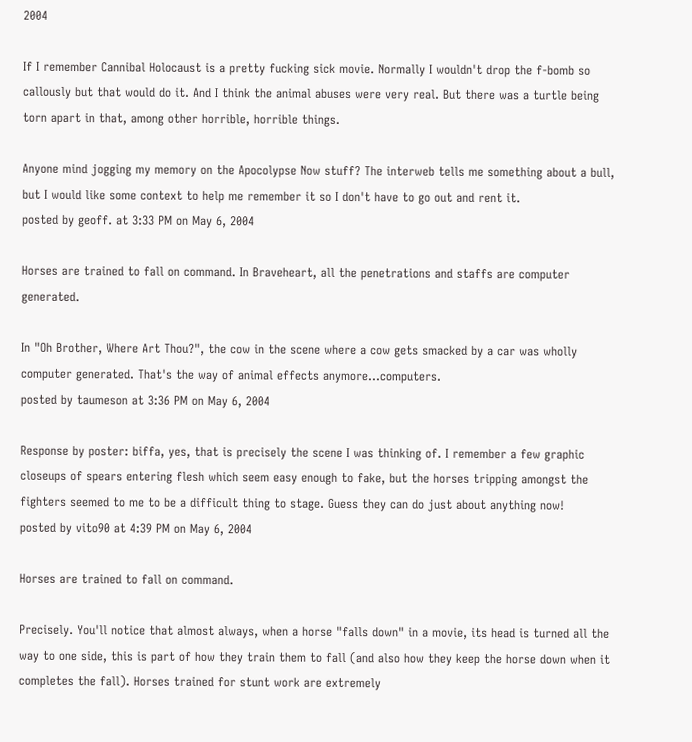2004

If I remember Cannibal Holocaust is a pretty fucking sick movie. Normally I wouldn't drop the f-bomb so callously but that would do it. And I think the animal abuses were very real. But there was a turtle being torn apart in that, among other horrible, horrible things.

Anyone mind jogging my memory on the Apocolypse Now stuff? The interweb tells me something about a bull, but I would like some context to help me remember it so I don't have to go out and rent it.
posted by geoff. at 3:33 PM on May 6, 2004

Horses are trained to fall on command. In Braveheart, all the penetrations and staffs are computer generated.

In "Oh Brother, Where Art Thou?", the cow in the scene where a cow gets smacked by a car was wholly computer generated. That's the way of animal effects anymore...computers.
posted by taumeson at 3:36 PM on May 6, 2004

Response by poster: biffa, yes, that is precisely the scene I was thinking of. I remember a few graphic closeups of spears entering flesh which seem easy enough to fake, but the horses tripping amongst the fighters seemed to me to be a difficult thing to stage. Guess they can do just about anything now!
posted by vito90 at 4:39 PM on May 6, 2004

Horses are trained to fall on command.

Precisely. You'll notice that almost always, when a horse "falls down" in a movie, its head is turned all the way to one side, this is part of how they train them to fall (and also how they keep the horse down when it completes the fall). Horses trained for stunt work are extremely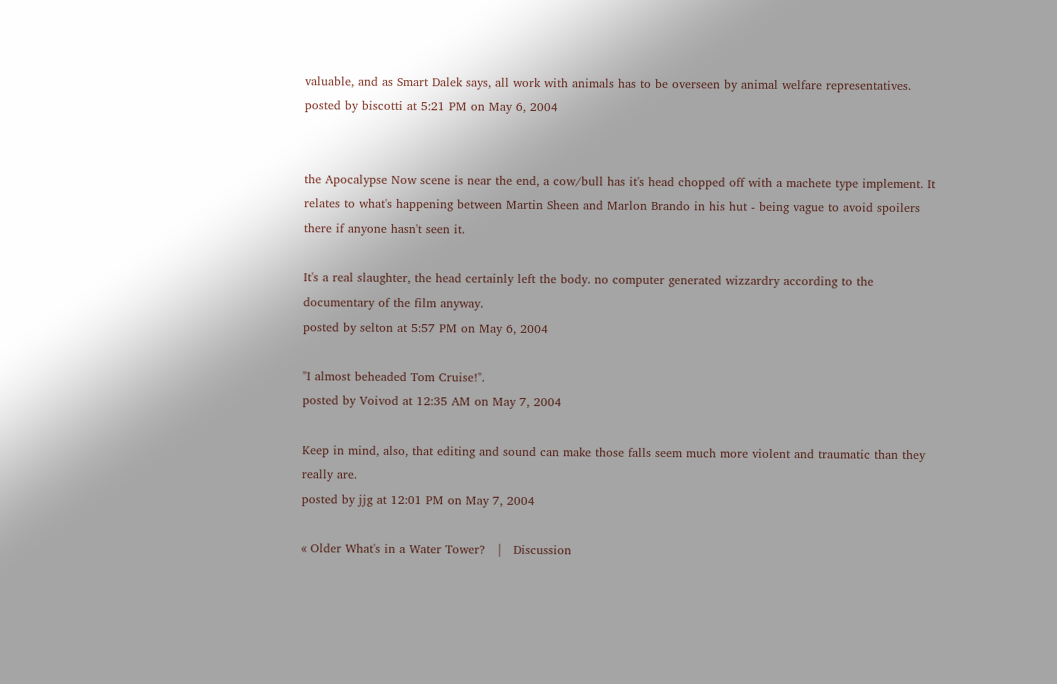valuable, and as Smart Dalek says, all work with animals has to be overseen by animal welfare representatives.
posted by biscotti at 5:21 PM on May 6, 2004


the Apocalypse Now scene is near the end, a cow/bull has it's head chopped off with a machete type implement. It relates to what's happening between Martin Sheen and Marlon Brando in his hut - being vague to avoid spoilers there if anyone hasn't seen it.

It's a real slaughter, the head certainly left the body. no computer generated wizzardry according to the documentary of the film anyway.
posted by selton at 5:57 PM on May 6, 2004

"I almost beheaded Tom Cruise!".
posted by Voivod at 12:35 AM on May 7, 2004

Keep in mind, also, that editing and sound can make those falls seem much more violent and traumatic than they really are.
posted by jjg at 12:01 PM on May 7, 2004

« Older What's in a Water Tower?   |   Discussion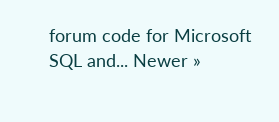forum code for Microsoft SQL and... Newer »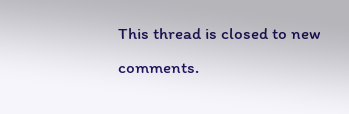This thread is closed to new comments.